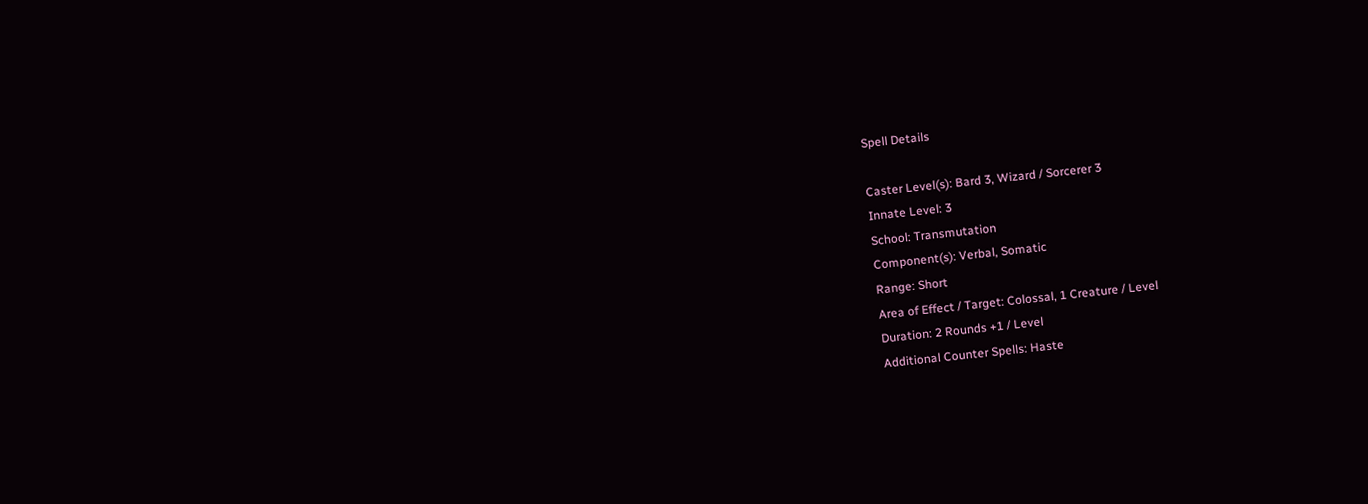Spell Details

Caster Level(s): Bard 3, Wizard / Sorcerer 3
Innate Level: 3
School: Transmutation
Component(s): Verbal, Somatic
Range: Short
Area of Effect / Target: Colossal, 1 Creature / Level
Duration: 2 Rounds +1 / Level
Additional Counter Spells: Haste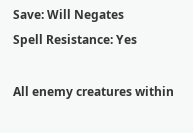Save: Will Negates
Spell Resistance: Yes

All enemy creatures within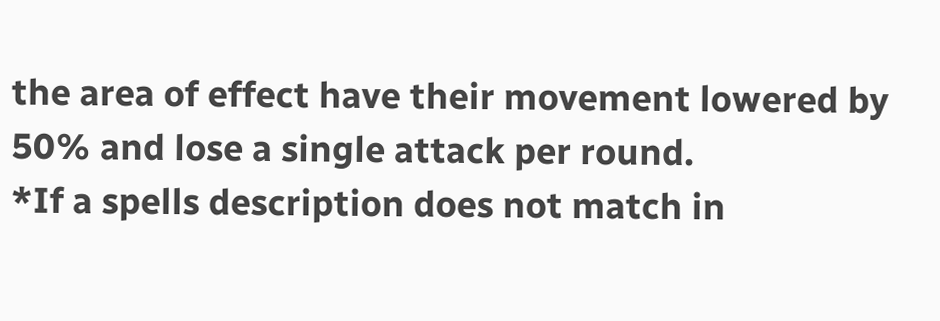the area of effect have their movement lowered by 50% and lose a single attack per round.
*If a spells description does not match in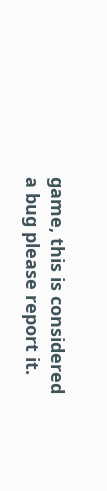game, this is considered a bug please report it.